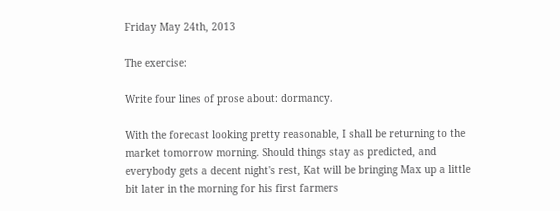Friday May 24th, 2013

The exercise:

Write four lines of prose about: dormancy.

With the forecast looking pretty reasonable, I shall be returning to the market tomorrow morning. Should things stay as predicted, and everybody gets a decent night's rest, Kat will be bringing Max up a little bit later in the morning for his first farmers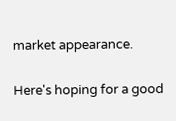market appearance.

Here's hoping for a good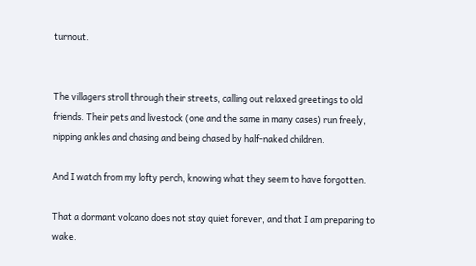turnout.


The villagers stroll through their streets, calling out relaxed greetings to old friends. Their pets and livestock (one and the same in many cases) run freely, nipping ankles and chasing and being chased by half-naked children.

And I watch from my lofty perch, knowing what they seem to have forgotten.

That a dormant volcano does not stay quiet forever, and that I am preparing to wake.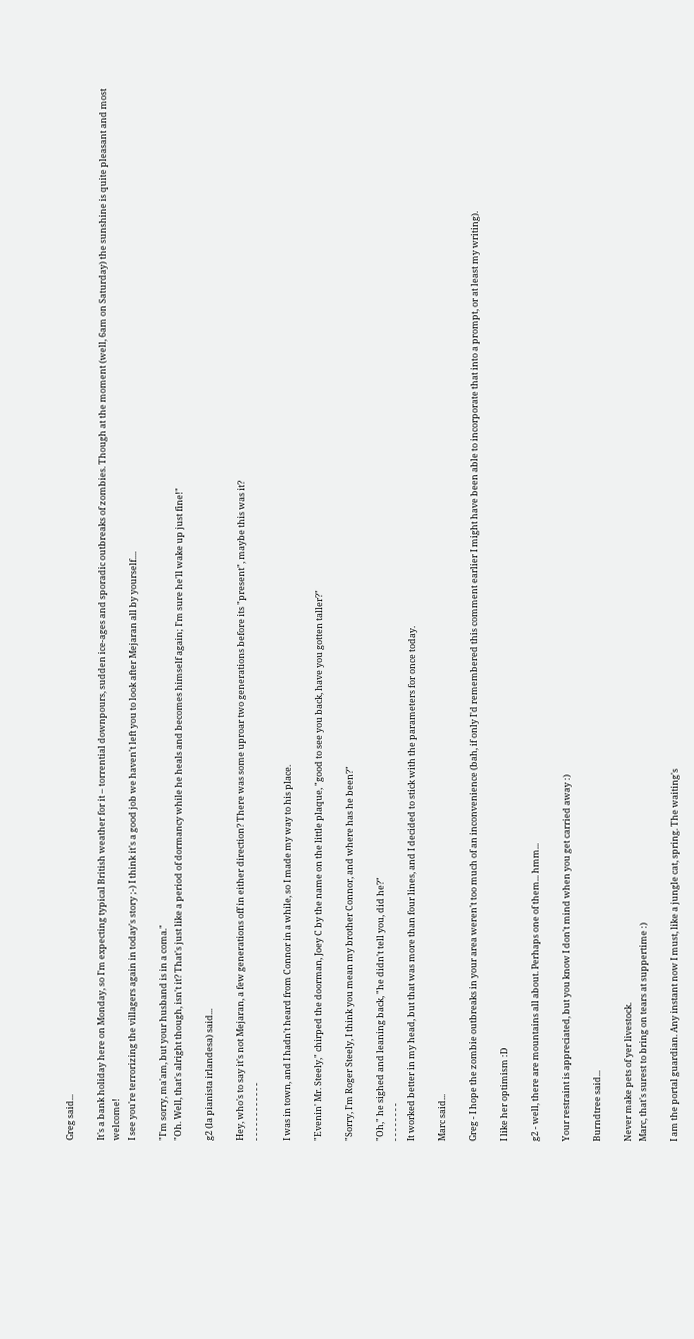Greg said...

It's a bank holiday here on Monday, so I'm expecting typical British weather for it – torrential downpours, sudden ice-ages and sporadic outbreaks of zombies. Though at the moment (well, 6am on Saturday) the sunshine is quite pleasant and most welcome!
I see you're terrorizing the villagers again in today's story ;-) I think it's a good job we haven't left you to look after Mejaran all by yourself....

"I'm sorry, ma'am, but your husband is in a coma."
"Oh. Well, that's alright though, isn't it? That's just like a period of dormancy while he heals and becomes himself again; I'm sure he'll wake up just fine!"

g2 (la pianista irlandesa) said...

Hey, who's to say it's not Mejaran, a few generations off in either direction? There was some uproar two generations before its "present", maybe this was it?
- - - - - - - - - - - -

I was in town, and I hadn't heard from Connor in a while, so I made my way to his place.

"Evenin' Mr. Steely," chirped the doorman, Joey C by the name on the little plaque, "good to see you back, have you gotten taller?"

"Sorry, I'm Roger Steely, I think you mean my brother Connor, and where has he been?"

"Oh," he sighed and leaning back, "he didn't tell you, did he?"
- - - - - - - -
It worked better in my head, but that was more than four lines, and I decided to stick with the parameters for once today.

Marc said...

Greg - I hope the zombie outbreaks in your area weren't too much of an inconvenience (bah, if only I'd remembered this comment earlier I might have been able to incorporate that into a prompt, or at least my writing).

I like her optimism :D

g2 - well, there are mountains all about. Perhaps one of them... hmm...

Your restraint is appreciated, but you know I don't mind when you get carried away :)

Burndtree said...

Never make pets of yer livestock.
Marc, that's surest to bring on tears at suppertime :)

I am the portal guardian. Any instant now I must, like a jungle cat, spring. The waiting's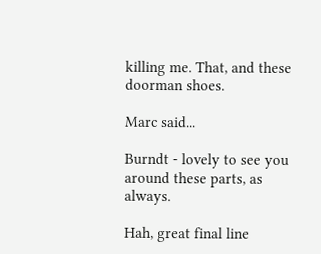killing me. That, and these doorman shoes.

Marc said...

Burndt - lovely to see you around these parts, as always.

Hah, great final line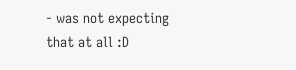- was not expecting that at all :D